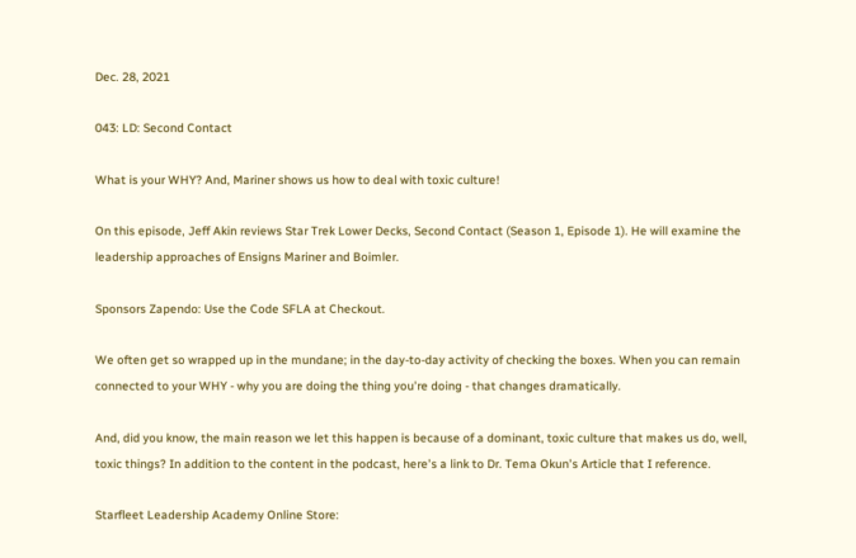Dec. 28, 2021

043: LD: Second Contact

What is your WHY? And, Mariner shows us how to deal with toxic culture!

On this episode, Jeff Akin reviews Star Trek Lower Decks, Second Contact (Season 1, Episode 1). He will examine the leadership approaches of Ensigns Mariner and Boimler.

Sponsors Zapendo: Use the Code SFLA at Checkout.

We often get so wrapped up in the mundane; in the day-to-day activity of checking the boxes. When you can remain connected to your WHY - why you are doing the thing you're doing - that changes dramatically.

And, did you know, the main reason we let this happen is because of a dominant, toxic culture that makes us do, well, toxic things? In addition to the content in the podcast, here's a link to Dr. Tema Okun's Article that I reference.

Starfleet Leadership Academy Online Store: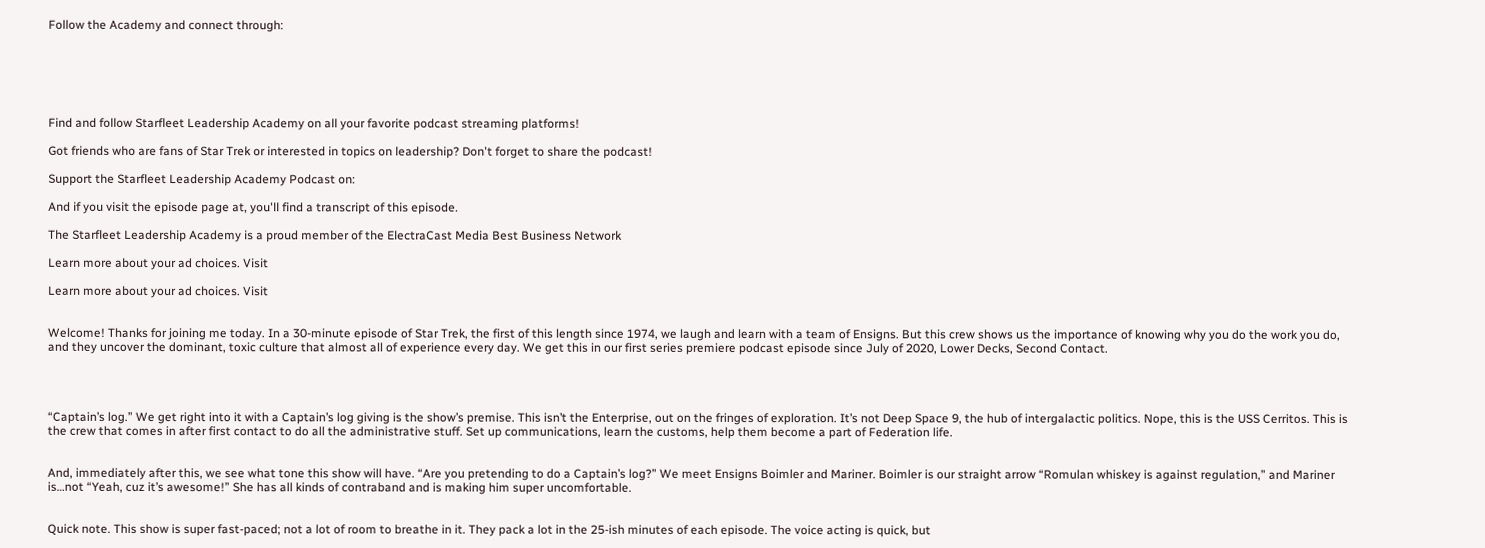Follow the Academy and connect through:






Find and follow Starfleet Leadership Academy on all your favorite podcast streaming platforms!

Got friends who are fans of Star Trek or interested in topics on leadership? Don't forget to share the podcast!

Support the Starfleet Leadership Academy Podcast on:

And if you visit the episode page at, you'll find a transcript of this episode.

The Starfleet Leadership Academy is a proud member of the ElectraCast Media Best Business Network

Learn more about your ad choices. Visit

Learn more about your ad choices. Visit


Welcome! Thanks for joining me today. In a 30-minute episode of Star Trek, the first of this length since 1974, we laugh and learn with a team of Ensigns. But this crew shows us the importance of knowing why you do the work you do, and they uncover the dominant, toxic culture that almost all of experience every day. We get this in our first series premiere podcast episode since July of 2020, Lower Decks, Second Contact.




“Captain’s log.” We get right into it with a Captain’s log giving is the show’s premise. This isn’t the Enterprise, out on the fringes of exploration. It’s not Deep Space 9, the hub of intergalactic politics. Nope, this is the USS Cerritos. This is the crew that comes in after first contact to do all the administrative stuff. Set up communications, learn the customs, help them become a part of Federation life.


And, immediately after this, we see what tone this show will have. “Are you pretending to do a Captain’s log?” We meet Ensigns Boimler and Mariner. Boimler is our straight arrow “Romulan whiskey is against regulation,” and Mariner is…not “Yeah, cuz it’s awesome!” She has all kinds of contraband and is making him super uncomfortable.


Quick note. This show is super fast-paced; not a lot of room to breathe in it. They pack a lot in the 25-ish minutes of each episode. The voice acting is quick, but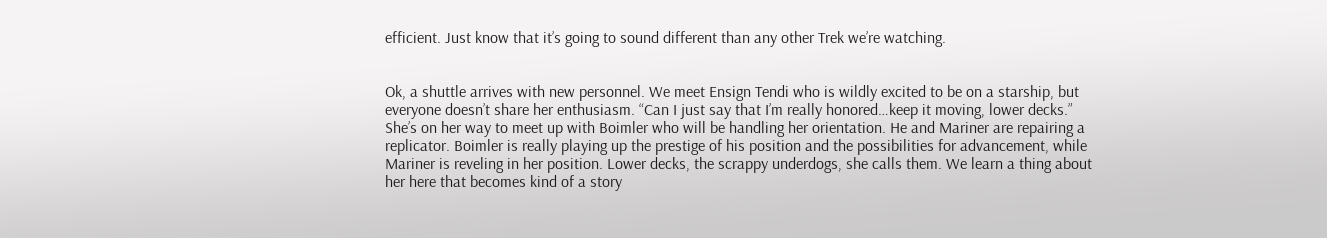efficient. Just know that it’s going to sound different than any other Trek we’re watching.


Ok, a shuttle arrives with new personnel. We meet Ensign Tendi who is wildly excited to be on a starship, but everyone doesn’t share her enthusiasm. “Can I just say that I’m really honored…keep it moving, lower decks.” She’s on her way to meet up with Boimler who will be handling her orientation. He and Mariner are repairing a replicator. Boimler is really playing up the prestige of his position and the possibilities for advancement, while Mariner is reveling in her position. Lower decks, the scrappy underdogs, she calls them. We learn a thing about her here that becomes kind of a story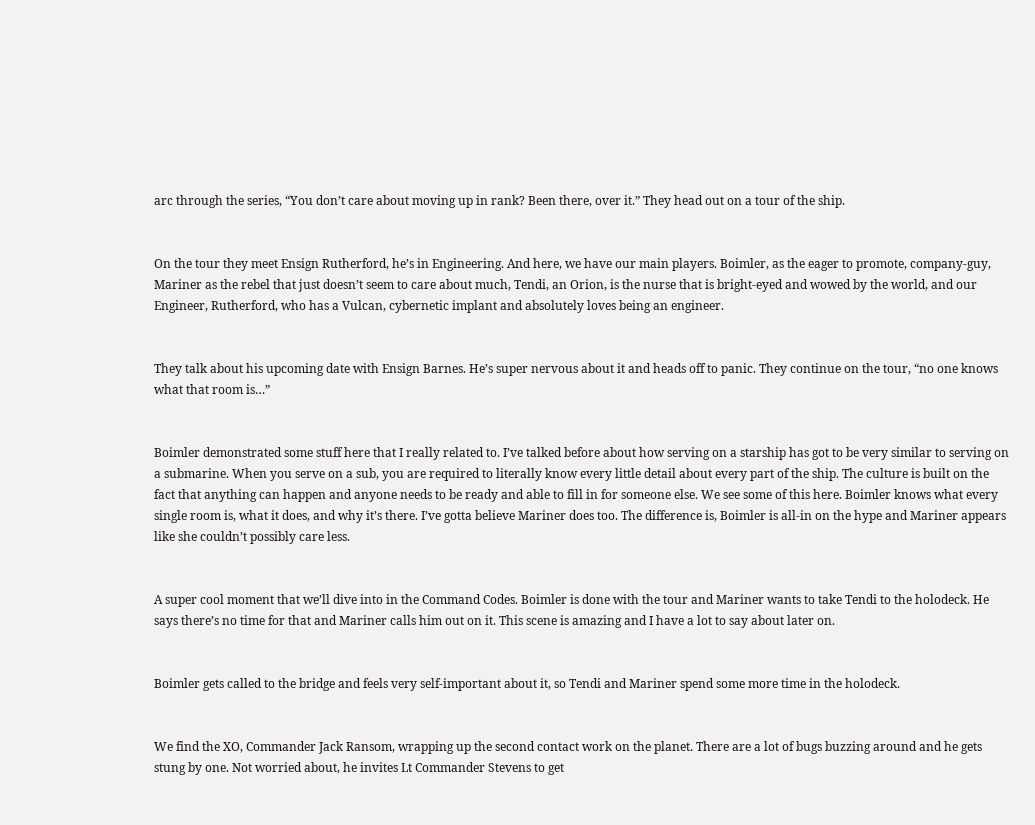arc through the series, “You don’t care about moving up in rank? Been there, over it.” They head out on a tour of the ship.


On the tour they meet Ensign Rutherford, he’s in Engineering. And here, we have our main players. Boimler, as the eager to promote, company-guy, Mariner as the rebel that just doesn’t seem to care about much, Tendi, an Orion, is the nurse that is bright-eyed and wowed by the world, and our Engineer, Rutherford, who has a Vulcan, cybernetic implant and absolutely loves being an engineer.


They talk about his upcoming date with Ensign Barnes. He’s super nervous about it and heads off to panic. They continue on the tour, “no one knows what that room is…”


Boimler demonstrated some stuff here that I really related to. I’ve talked before about how serving on a starship has got to be very similar to serving on a submarine. When you serve on a sub, you are required to literally know every little detail about every part of the ship. The culture is built on the fact that anything can happen and anyone needs to be ready and able to fill in for someone else. We see some of this here. Boimler knows what every single room is, what it does, and why it’s there. I’ve gotta believe Mariner does too. The difference is, Boimler is all-in on the hype and Mariner appears like she couldn’t possibly care less.


A super cool moment that we’ll dive into in the Command Codes. Boimler is done with the tour and Mariner wants to take Tendi to the holodeck. He says there’s no time for that and Mariner calls him out on it. This scene is amazing and I have a lot to say about later on.


Boimler gets called to the bridge and feels very self-important about it, so Tendi and Mariner spend some more time in the holodeck.


We find the XO, Commander Jack Ransom, wrapping up the second contact work on the planet. There are a lot of bugs buzzing around and he gets stung by one. Not worried about, he invites Lt Commander Stevens to get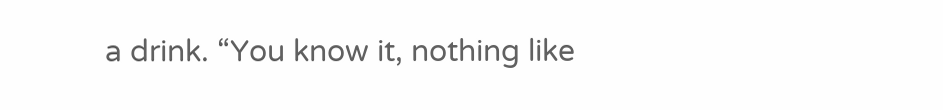a drink. “You know it, nothing like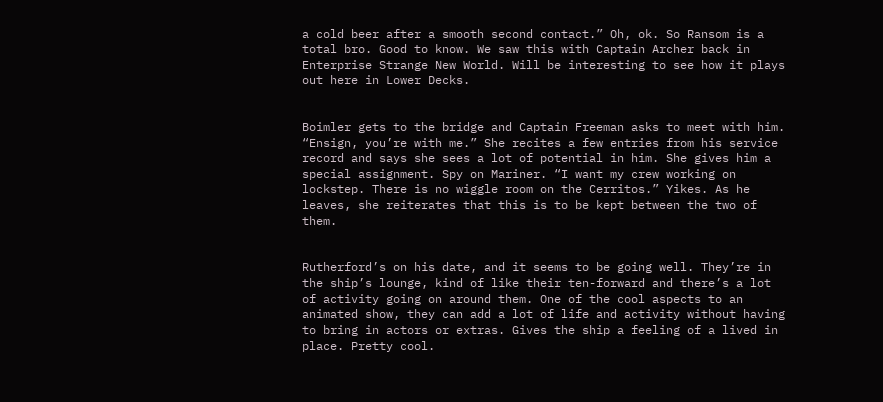a cold beer after a smooth second contact.” Oh, ok. So Ransom is a total bro. Good to know. We saw this with Captain Archer back in Enterprise Strange New World. Will be interesting to see how it plays out here in Lower Decks.


Boimler gets to the bridge and Captain Freeman asks to meet with him. “Ensign, you’re with me.” She recites a few entries from his service record and says she sees a lot of potential in him. She gives him a special assignment. Spy on Mariner. “I want my crew working on lockstep. There is no wiggle room on the Cerritos.” Yikes. As he leaves, she reiterates that this is to be kept between the two of them.


Rutherford’s on his date, and it seems to be going well. They’re in the ship’s lounge, kind of like their ten-forward and there’s a lot of activity going on around them. One of the cool aspects to an animated show, they can add a lot of life and activity without having to bring in actors or extras. Gives the ship a feeling of a lived in place. Pretty cool.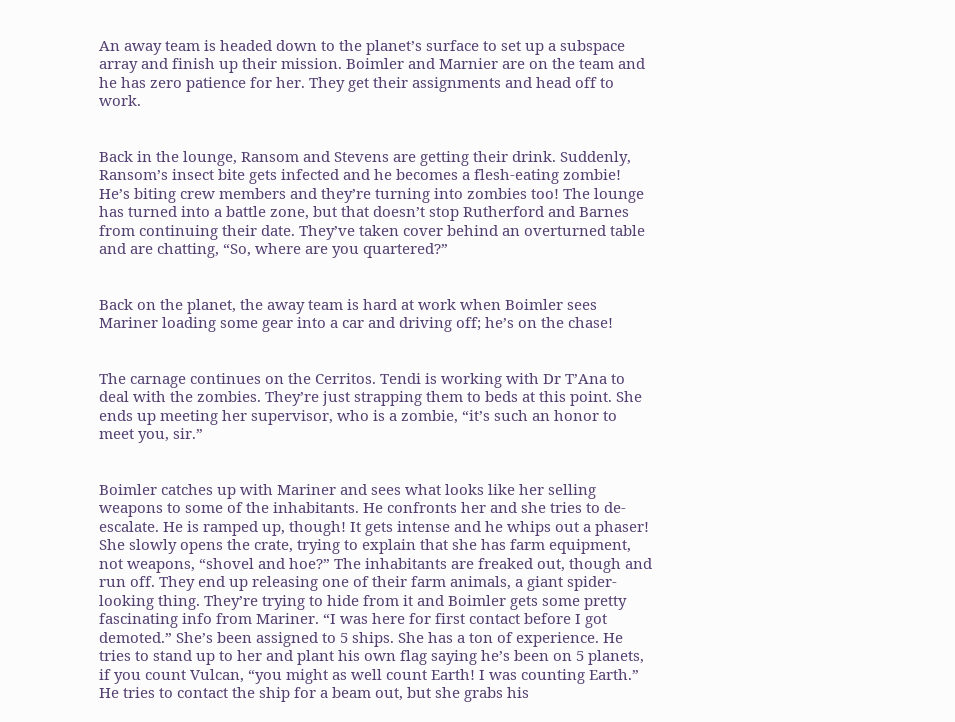An away team is headed down to the planet’s surface to set up a subspace array and finish up their mission. Boimler and Marnier are on the team and he has zero patience for her. They get their assignments and head off to work.


Back in the lounge, Ransom and Stevens are getting their drink. Suddenly, Ransom’s insect bite gets infected and he becomes a flesh-eating zombie! He’s biting crew members and they’re turning into zombies too! The lounge has turned into a battle zone, but that doesn’t stop Rutherford and Barnes from continuing their date. They’ve taken cover behind an overturned table and are chatting, “So, where are you quartered?”


Back on the planet, the away team is hard at work when Boimler sees Mariner loading some gear into a car and driving off; he’s on the chase!


The carnage continues on the Cerritos. Tendi is working with Dr T’Ana to deal with the zombies. They’re just strapping them to beds at this point. She ends up meeting her supervisor, who is a zombie, “it’s such an honor to meet you, sir.”


Boimler catches up with Mariner and sees what looks like her selling weapons to some of the inhabitants. He confronts her and she tries to de-escalate. He is ramped up, though! It gets intense and he whips out a phaser! She slowly opens the crate, trying to explain that she has farm equipment, not weapons, “shovel and hoe?” The inhabitants are freaked out, though and run off. They end up releasing one of their farm animals, a giant spider-looking thing. They’re trying to hide from it and Boimler gets some pretty fascinating info from Mariner. “I was here for first contact before I got demoted.” She’s been assigned to 5 ships. She has a ton of experience. He tries to stand up to her and plant his own flag saying he’s been on 5 planets, if you count Vulcan, “you might as well count Earth! I was counting Earth.” He tries to contact the ship for a beam out, but she grabs his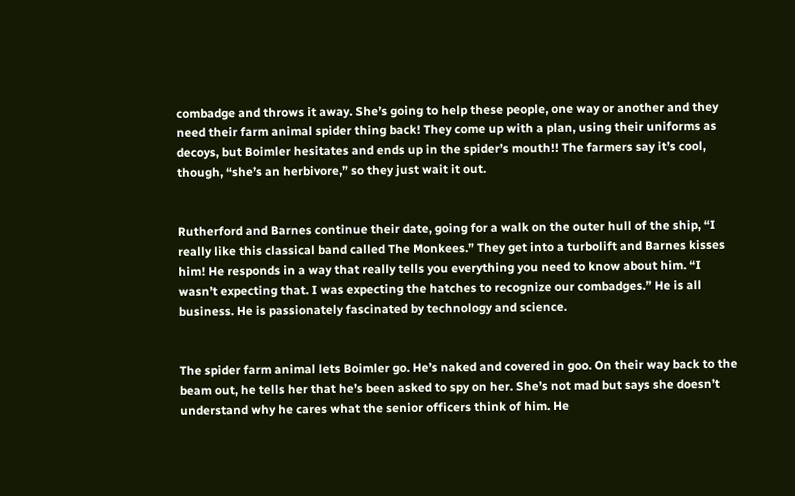combadge and throws it away. She’s going to help these people, one way or another and they need their farm animal spider thing back! They come up with a plan, using their uniforms as decoys, but Boimler hesitates and ends up in the spider’s mouth!! The farmers say it’s cool, though, “she’s an herbivore,” so they just wait it out.


Rutherford and Barnes continue their date, going for a walk on the outer hull of the ship, “I really like this classical band called The Monkees.” They get into a turbolift and Barnes kisses him! He responds in a way that really tells you everything you need to know about him. “I wasn’t expecting that. I was expecting the hatches to recognize our combadges.” He is all business. He is passionately fascinated by technology and science.


The spider farm animal lets Boimler go. He’s naked and covered in goo. On their way back to the beam out, he tells her that he’s been asked to spy on her. She’s not mad but says she doesn’t understand why he cares what the senior officers think of him. He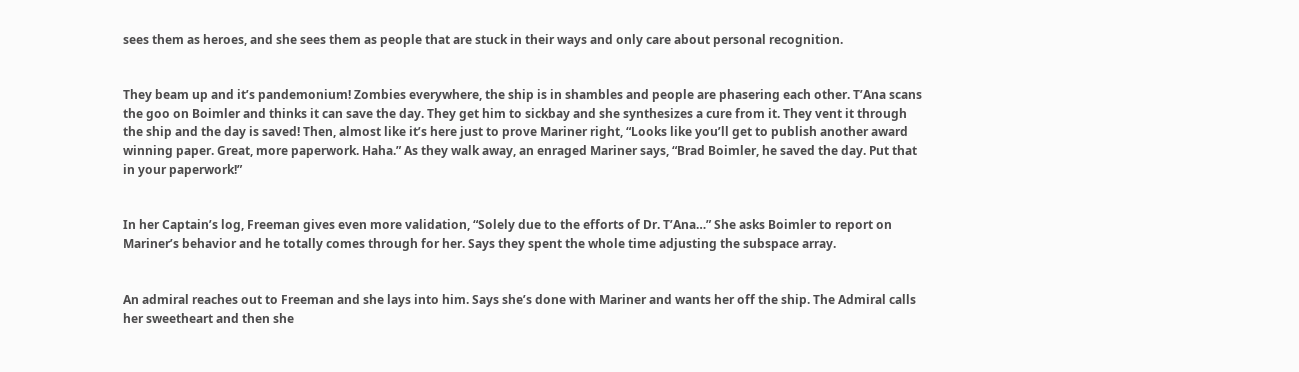sees them as heroes, and she sees them as people that are stuck in their ways and only care about personal recognition.


They beam up and it’s pandemonium! Zombies everywhere, the ship is in shambles and people are phasering each other. T’Ana scans the goo on Boimler and thinks it can save the day. They get him to sickbay and she synthesizes a cure from it. They vent it through the ship and the day is saved! Then, almost like it’s here just to prove Mariner right, “Looks like you’ll get to publish another award winning paper. Great, more paperwork. Haha.” As they walk away, an enraged Mariner says, “Brad Boimler, he saved the day. Put that in your paperwork!”


In her Captain’s log, Freeman gives even more validation, “Solely due to the efforts of Dr. T’Ana…” She asks Boimler to report on Mariner’s behavior and he totally comes through for her. Says they spent the whole time adjusting the subspace array.


An admiral reaches out to Freeman and she lays into him. Says she’s done with Mariner and wants her off the ship. The Admiral calls her sweetheart and then she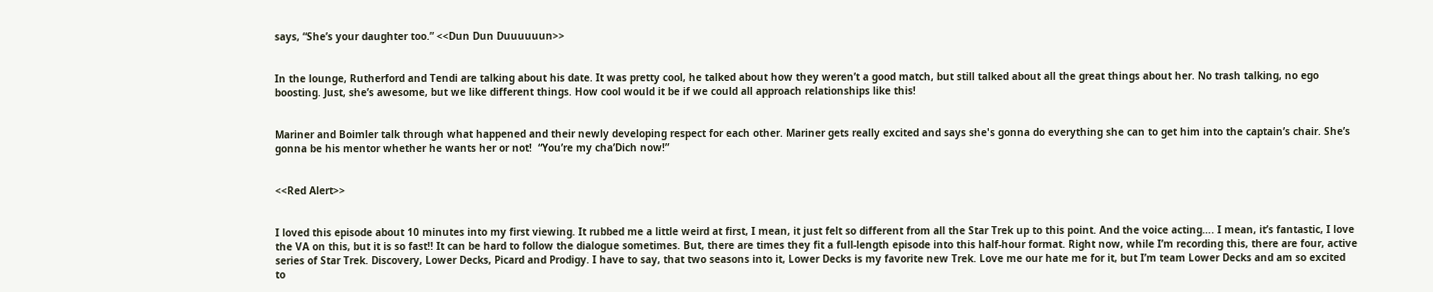says, “She’s your daughter too.” <<Dun Dun Duuuuuun>>


In the lounge, Rutherford and Tendi are talking about his date. It was pretty cool, he talked about how they weren’t a good match, but still talked about all the great things about her. No trash talking, no ego boosting. Just, she’s awesome, but we like different things. How cool would it be if we could all approach relationships like this!


Mariner and Boimler talk through what happened and their newly developing respect for each other. Mariner gets really excited and says she's gonna do everything she can to get him into the captain’s chair. She’s gonna be his mentor whether he wants her or not!  “You’re my cha’Dich now!”


<<Red Alert>>


I loved this episode about 10 minutes into my first viewing. It rubbed me a little weird at first, I mean, it just felt so different from all the Star Trek up to this point. And the voice acting…. I mean, it’s fantastic, I love the VA on this, but it is so fast!! It can be hard to follow the dialogue sometimes. But, there are times they fit a full-length episode into this half-hour format. Right now, while I’m recording this, there are four, active series of Star Trek. Discovery, Lower Decks, Picard and Prodigy. I have to say, that two seasons into it, Lower Decks is my favorite new Trek. Love me our hate me for it, but I’m team Lower Decks and am so excited to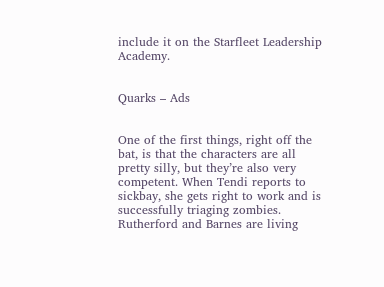include it on the Starfleet Leadership Academy.


Quarks – Ads


One of the first things, right off the bat, is that the characters are all pretty silly, but they’re also very competent. When Tendi reports to sickbay, she gets right to work and is successfully triaging zombies. Rutherford and Barnes are living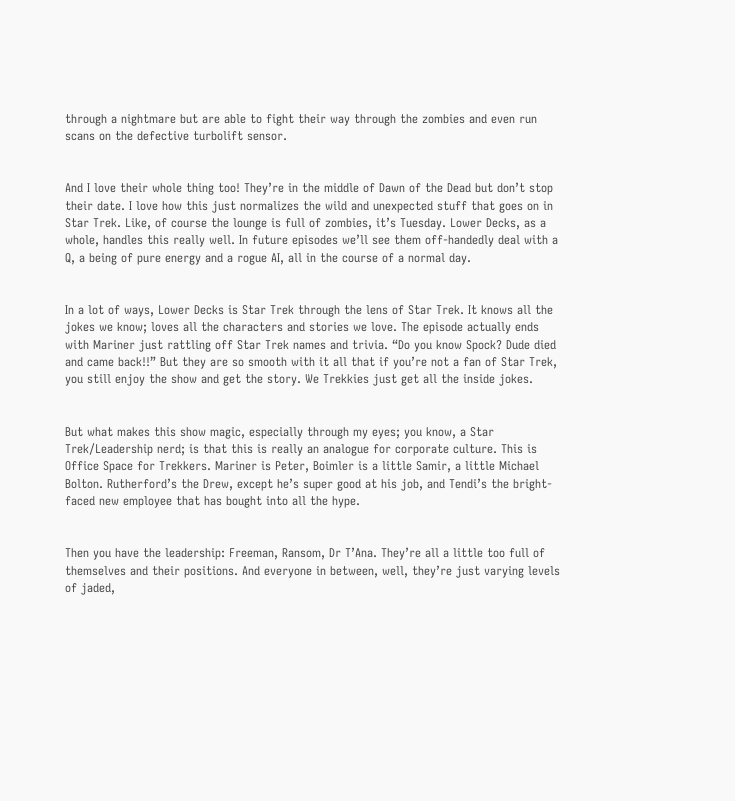through a nightmare but are able to fight their way through the zombies and even run scans on the defective turbolift sensor.


And I love their whole thing too! They’re in the middle of Dawn of the Dead but don’t stop their date. I love how this just normalizes the wild and unexpected stuff that goes on in Star Trek. Like, of course the lounge is full of zombies, it’s Tuesday. Lower Decks, as a whole, handles this really well. In future episodes we’ll see them off-handedly deal with a Q, a being of pure energy and a rogue AI, all in the course of a normal day.


In a lot of ways, Lower Decks is Star Trek through the lens of Star Trek. It knows all the jokes we know; loves all the characters and stories we love. The episode actually ends with Mariner just rattling off Star Trek names and trivia. “Do you know Spock? Dude died and came back!!” But they are so smooth with it all that if you’re not a fan of Star Trek, you still enjoy the show and get the story. We Trekkies just get all the inside jokes.


But what makes this show magic, especially through my eyes; you know, a Star Trek/Leadership nerd; is that this is really an analogue for corporate culture. This is Office Space for Trekkers. Mariner is Peter, Boimler is a little Samir, a little Michael Bolton. Rutherford’s the Drew, except he’s super good at his job, and Tendi’s the bright-faced new employee that has bought into all the hype.


Then you have the leadership: Freeman, Ransom, Dr T’Ana. They’re all a little too full of themselves and their positions. And everyone in between, well, they’re just varying levels of jaded,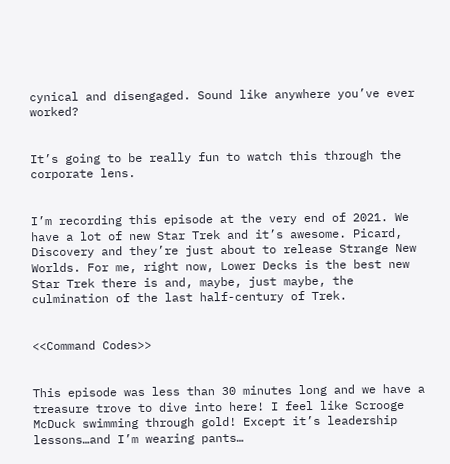cynical and disengaged. Sound like anywhere you’ve ever worked?


It’s going to be really fun to watch this through the corporate lens.


I’m recording this episode at the very end of 2021. We have a lot of new Star Trek and it’s awesome. Picard, Discovery and they’re just about to release Strange New Worlds. For me, right now, Lower Decks is the best new Star Trek there is and, maybe, just maybe, the culmination of the last half-century of Trek.


<<Command Codes>>


This episode was less than 30 minutes long and we have a treasure trove to dive into here! I feel like Scrooge McDuck swimming through gold! Except it’s leadership lessons…and I’m wearing pants…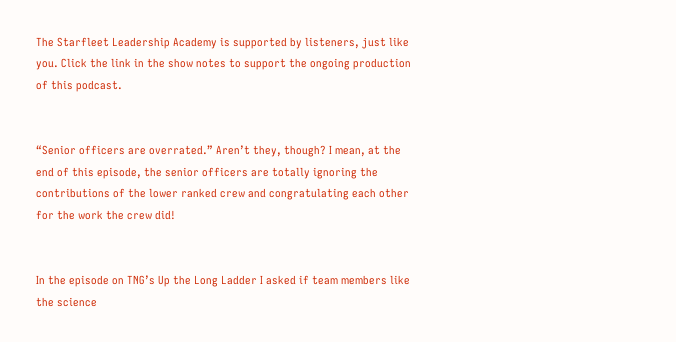The Starfleet Leadership Academy is supported by listeners, just like you. Click the link in the show notes to support the ongoing production of this podcast.


“Senior officers are overrated.” Aren’t they, though? I mean, at the end of this episode, the senior officers are totally ignoring the contributions of the lower ranked crew and congratulating each other for the work the crew did!


In the episode on TNG’s Up the Long Ladder I asked if team members like the science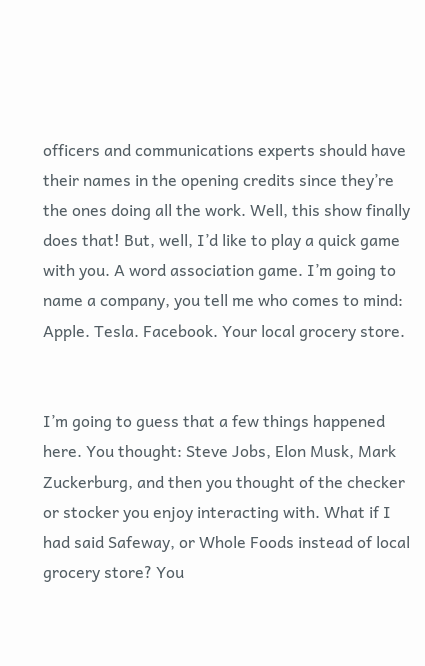officers and communications experts should have their names in the opening credits since they’re the ones doing all the work. Well, this show finally does that! But, well, I’d like to play a quick game with you. A word association game. I’m going to name a company, you tell me who comes to mind: Apple. Tesla. Facebook. Your local grocery store.


I’m going to guess that a few things happened here. You thought: Steve Jobs, Elon Musk, Mark Zuckerburg, and then you thought of the checker or stocker you enjoy interacting with. What if I had said Safeway, or Whole Foods instead of local grocery store? You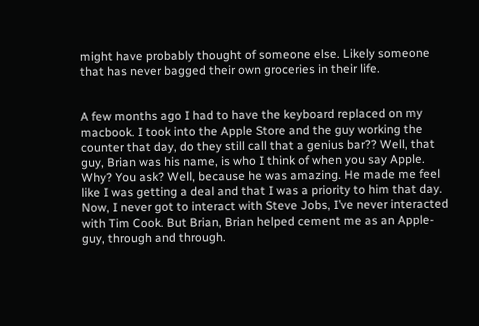might have probably thought of someone else. Likely someone that has never bagged their own groceries in their life.


A few months ago I had to have the keyboard replaced on my macbook. I took into the Apple Store and the guy working the counter that day, do they still call that a genius bar?? Well, that guy, Brian was his name, is who I think of when you say Apple. Why? You ask? Well, because he was amazing. He made me feel like I was getting a deal and that I was a priority to him that day. Now, I never got to interact with Steve Jobs, I’ve never interacted with Tim Cook. But Brian, Brian helped cement me as an Apple-guy, through and through.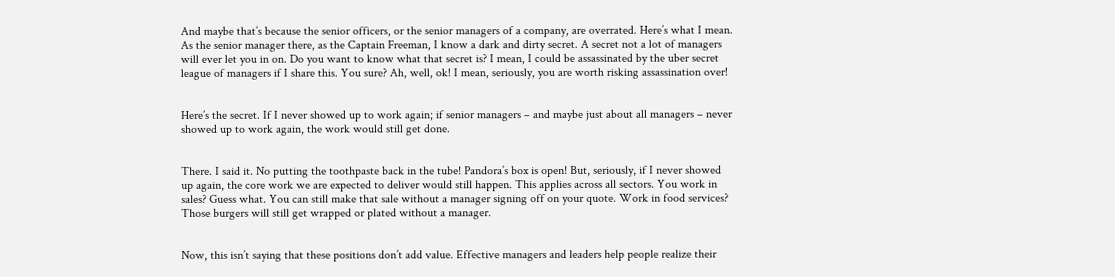And maybe that’s because the senior officers, or the senior managers of a company, are overrated. Here’s what I mean. As the senior manager there, as the Captain Freeman, I know a dark and dirty secret. A secret not a lot of managers will ever let you in on. Do you want to know what that secret is? I mean, I could be assassinated by the uber secret league of managers if I share this. You sure? Ah, well, ok! I mean, seriously, you are worth risking assassination over!


Here’s the secret. If I never showed up to work again; if senior managers – and maybe just about all managers – never showed up to work again, the work would still get done.


There. I said it. No putting the toothpaste back in the tube! Pandora’s box is open! But, seriously, if I never showed up again, the core work we are expected to deliver would still happen. This applies across all sectors. You work in sales? Guess what. You can still make that sale without a manager signing off on your quote. Work in food services? Those burgers will still get wrapped or plated without a manager.


Now, this isn’t saying that these positions don’t add value. Effective managers and leaders help people realize their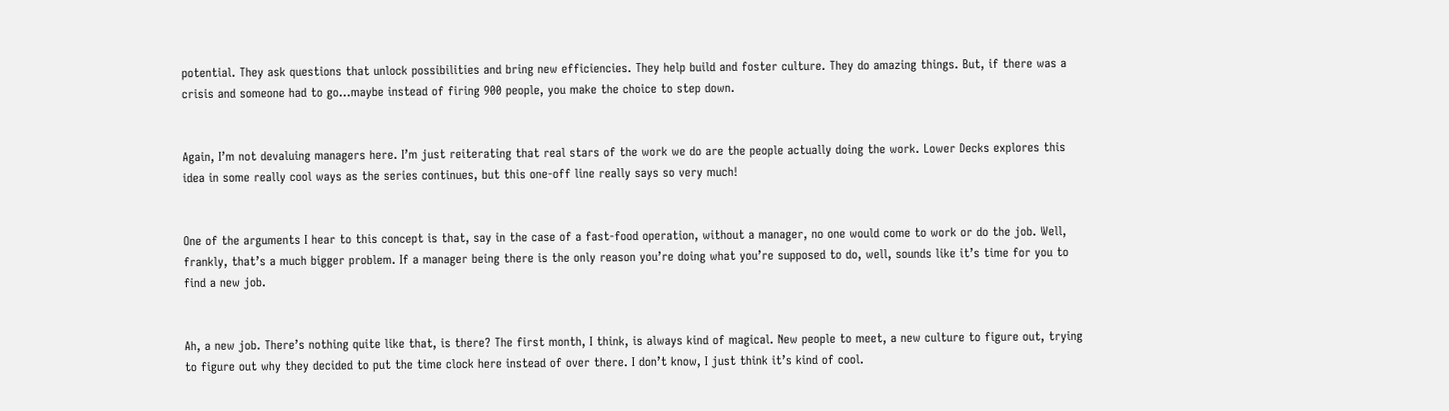potential. They ask questions that unlock possibilities and bring new efficiencies. They help build and foster culture. They do amazing things. But, if there was a crisis and someone had to go…maybe instead of firing 900 people, you make the choice to step down.


Again, I’m not devaluing managers here. I’m just reiterating that real stars of the work we do are the people actually doing the work. Lower Decks explores this idea in some really cool ways as the series continues, but this one-off line really says so very much!


One of the arguments I hear to this concept is that, say in the case of a fast-food operation, without a manager, no one would come to work or do the job. Well, frankly, that’s a much bigger problem. If a manager being there is the only reason you’re doing what you’re supposed to do, well, sounds like it’s time for you to find a new job.


Ah, a new job. There’s nothing quite like that, is there? The first month, I think, is always kind of magical. New people to meet, a new culture to figure out, trying to figure out why they decided to put the time clock here instead of over there. I don’t know, I just think it’s kind of cool.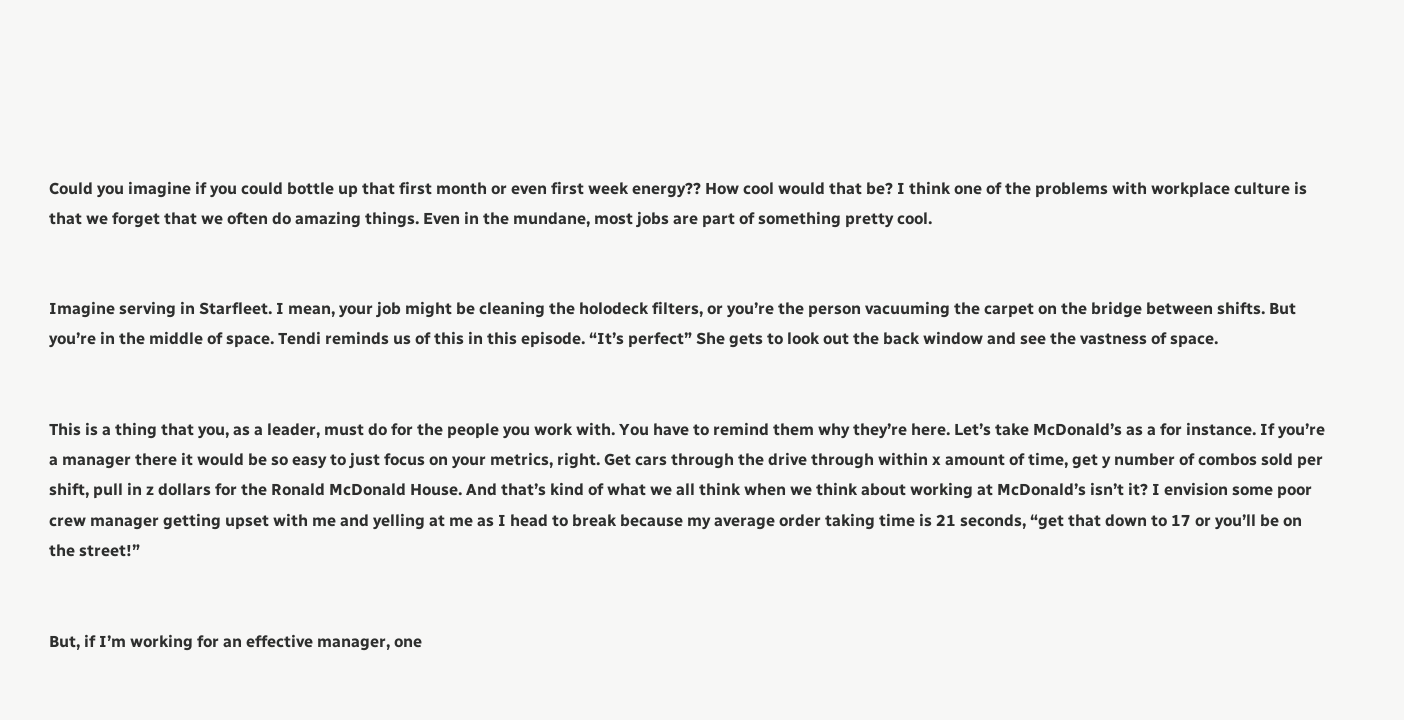Could you imagine if you could bottle up that first month or even first week energy?? How cool would that be? I think one of the problems with workplace culture is that we forget that we often do amazing things. Even in the mundane, most jobs are part of something pretty cool.


Imagine serving in Starfleet. I mean, your job might be cleaning the holodeck filters, or you’re the person vacuuming the carpet on the bridge between shifts. But you’re in the middle of space. Tendi reminds us of this in this episode. “It’s perfect” She gets to look out the back window and see the vastness of space.


This is a thing that you, as a leader, must do for the people you work with. You have to remind them why they’re here. Let’s take McDonald’s as a for instance. If you’re a manager there it would be so easy to just focus on your metrics, right. Get cars through the drive through within x amount of time, get y number of combos sold per shift, pull in z dollars for the Ronald McDonald House. And that’s kind of what we all think when we think about working at McDonald’s isn’t it? I envision some poor crew manager getting upset with me and yelling at me as I head to break because my average order taking time is 21 seconds, “get that down to 17 or you’ll be on the street!”


But, if I’m working for an effective manager, one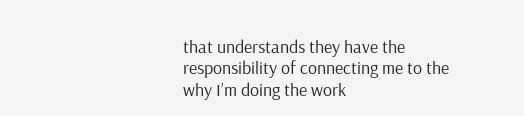that understands they have the responsibility of connecting me to the why I’m doing the work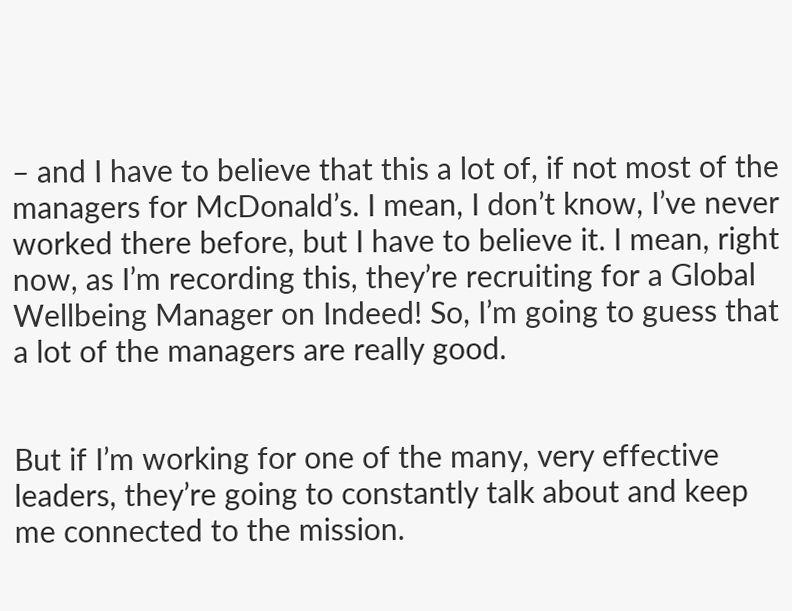– and I have to believe that this a lot of, if not most of the managers for McDonald’s. I mean, I don’t know, I’ve never worked there before, but I have to believe it. I mean, right now, as I’m recording this, they’re recruiting for a Global Wellbeing Manager on Indeed! So, I’m going to guess that a lot of the managers are really good.


But if I’m working for one of the many, very effective leaders, they’re going to constantly talk about and keep me connected to the mission.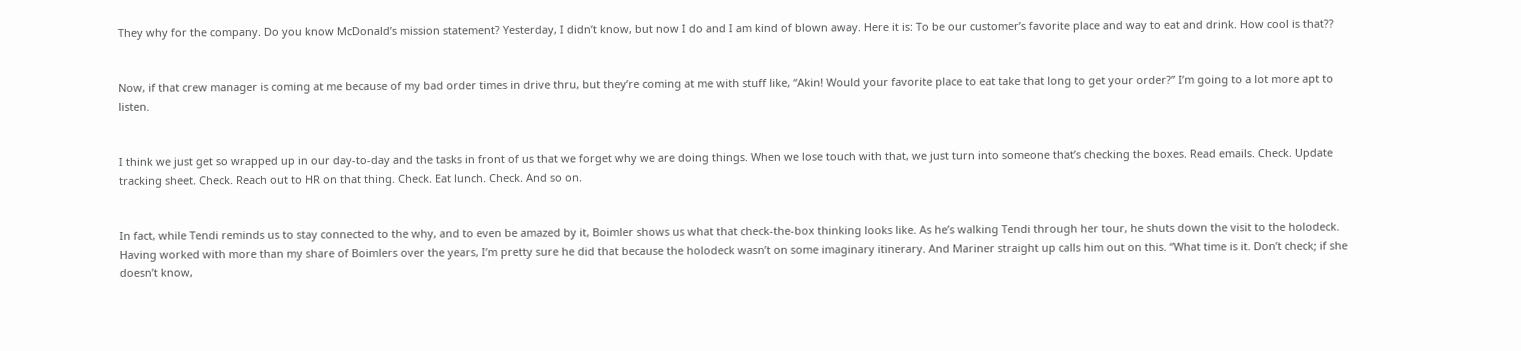They why for the company. Do you know McDonald’s mission statement? Yesterday, I didn’t know, but now I do and I am kind of blown away. Here it is: To be our customer’s favorite place and way to eat and drink. How cool is that??


Now, if that crew manager is coming at me because of my bad order times in drive thru, but they’re coming at me with stuff like, “Akin! Would your favorite place to eat take that long to get your order?” I’m going to a lot more apt to listen.


I think we just get so wrapped up in our day-to-day and the tasks in front of us that we forget why we are doing things. When we lose touch with that, we just turn into someone that’s checking the boxes. Read emails. Check. Update tracking sheet. Check. Reach out to HR on that thing. Check. Eat lunch. Check. And so on.


In fact, while Tendi reminds us to stay connected to the why, and to even be amazed by it, Boimler shows us what that check-the-box thinking looks like. As he’s walking Tendi through her tour, he shuts down the visit to the holodeck. Having worked with more than my share of Boimlers over the years, I’m pretty sure he did that because the holodeck wasn’t on some imaginary itinerary. And Mariner straight up calls him out on this. “What time is it. Don’t check; if she doesn’t know,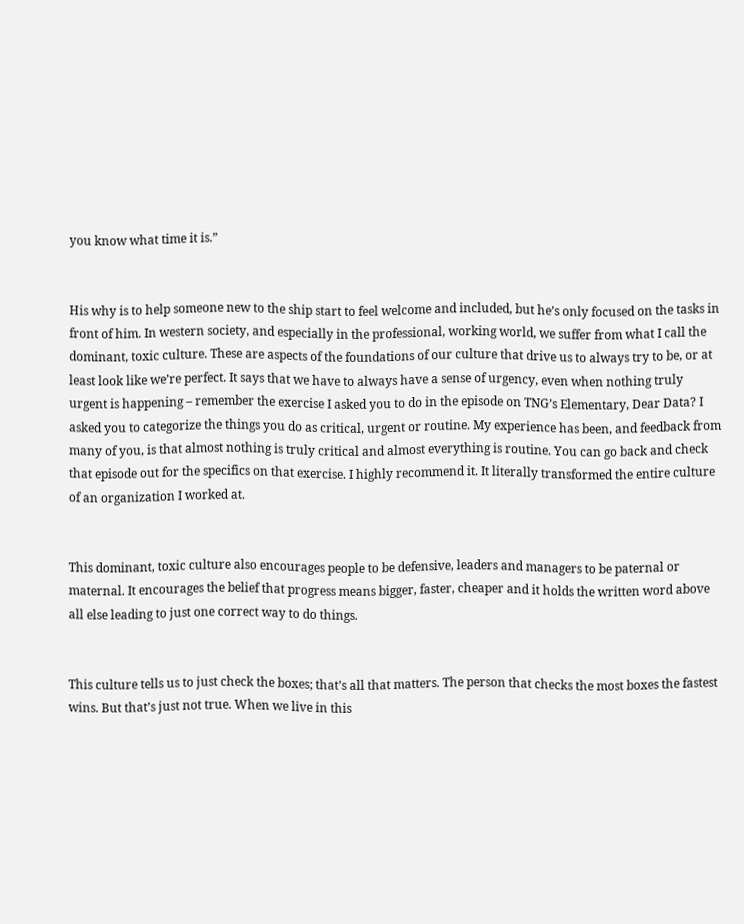you know what time it is.”


His why is to help someone new to the ship start to feel welcome and included, but he’s only focused on the tasks in front of him. In western society, and especially in the professional, working world, we suffer from what I call the dominant, toxic culture. These are aspects of the foundations of our culture that drive us to always try to be, or at least look like we’re perfect. It says that we have to always have a sense of urgency, even when nothing truly urgent is happening – remember the exercise I asked you to do in the episode on TNG’s Elementary, Dear Data? I asked you to categorize the things you do as critical, urgent or routine. My experience has been, and feedback from many of you, is that almost nothing is truly critical and almost everything is routine. You can go back and check that episode out for the specifics on that exercise. I highly recommend it. It literally transformed the entire culture of an organization I worked at.


This dominant, toxic culture also encourages people to be defensive, leaders and managers to be paternal or maternal. It encourages the belief that progress means bigger, faster, cheaper and it holds the written word above all else leading to just one correct way to do things.


This culture tells us to just check the boxes; that’s all that matters. The person that checks the most boxes the fastest wins. But that’s just not true. When we live in this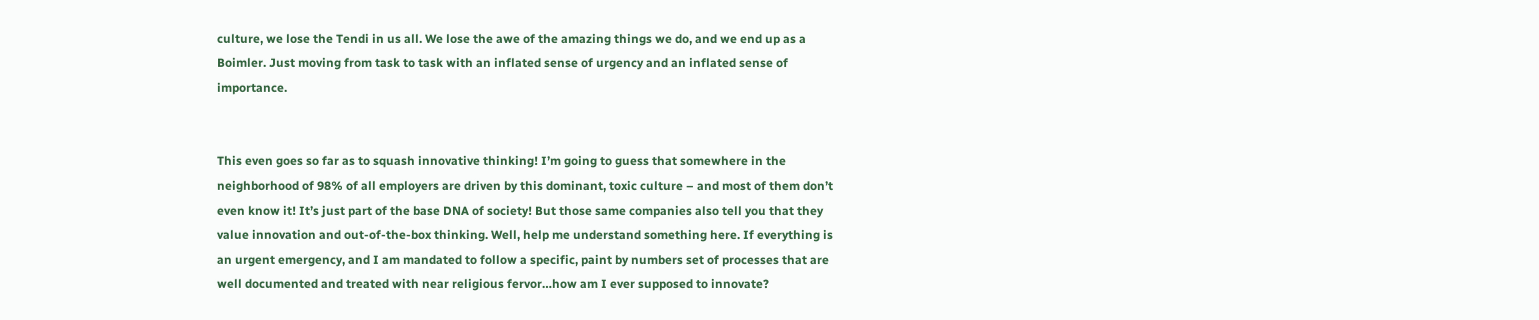culture, we lose the Tendi in us all. We lose the awe of the amazing things we do, and we end up as a Boimler. Just moving from task to task with an inflated sense of urgency and an inflated sense of importance.


This even goes so far as to squash innovative thinking! I’m going to guess that somewhere in the neighborhood of 98% of all employers are driven by this dominant, toxic culture – and most of them don’t even know it! It’s just part of the base DNA of society! But those same companies also tell you that they value innovation and out-of-the-box thinking. Well, help me understand something here. If everything is an urgent emergency, and I am mandated to follow a specific, paint by numbers set of processes that are well documented and treated with near religious fervor…how am I ever supposed to innovate?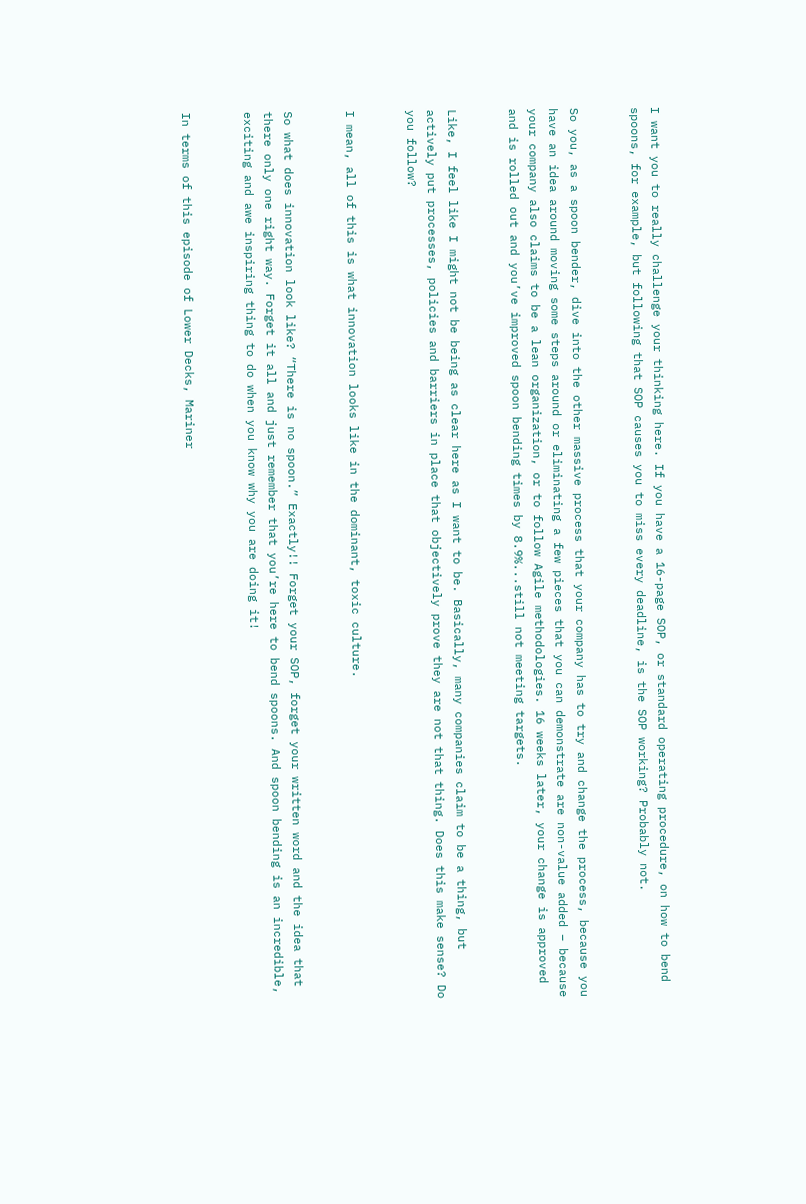I want you to really challenge your thinking here. If you have a 16-page SOP, or standard operating procedure, on how to bend spoons, for example, but following that SOP causes you to miss every deadline, is the SOP working? Probably not.


So you, as a spoon bender, dive into the other massive process that your company has to try and change the process, because you have an idea around moving some steps around or eliminating a few pieces that you can demonstrate are non-value added – because your company also claims to be a lean organization, or to follow Agile methodologies. 16 weeks later, your change is approved and is rolled out and you’ve improved spoon bending times by 8.9%...still not meeting targets.


Like, I feel like I might not be being as clear here as I want to be. Basically, many companies claim to be a thing, but actively put processes, policies and barriers in place that objectively prove they are not that thing. Does this make sense? Do you follow?


I mean, all of this is what innovation looks like in the dominant, toxic culture.


So what does innovation look like? “There is no spoon.” Exactly!! Forget your SOP, forget your written word and the idea that there only one right way. Forget it all and just remember that you’re here to bend spoons. And spoon bending is an incredible, exciting and awe inspiring thing to do when you know why you are doing it!


In terms of this episode of Lower Decks, Mariner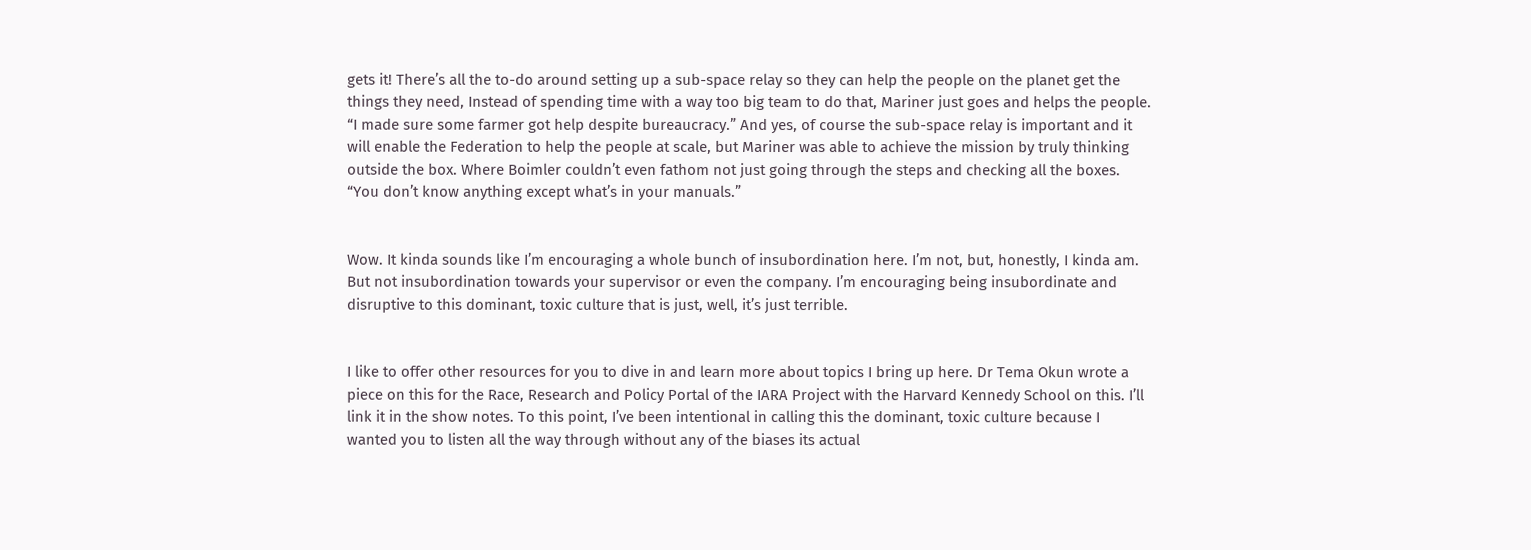gets it! There’s all the to-do around setting up a sub-space relay so they can help the people on the planet get the things they need, Instead of spending time with a way too big team to do that, Mariner just goes and helps the people. “I made sure some farmer got help despite bureaucracy.” And yes, of course the sub-space relay is important and it will enable the Federation to help the people at scale, but Mariner was able to achieve the mission by truly thinking outside the box. Where Boimler couldn’t even fathom not just going through the steps and checking all the boxes. “You don’t know anything except what’s in your manuals.”


Wow. It kinda sounds like I’m encouraging a whole bunch of insubordination here. I’m not, but, honestly, I kinda am. But not insubordination towards your supervisor or even the company. I’m encouraging being insubordinate and disruptive to this dominant, toxic culture that is just, well, it’s just terrible.


I like to offer other resources for you to dive in and learn more about topics I bring up here. Dr Tema Okun wrote a piece on this for the Race, Research and Policy Portal of the IARA Project with the Harvard Kennedy School on this. I’ll link it in the show notes. To this point, I’ve been intentional in calling this the dominant, toxic culture because I wanted you to listen all the way through without any of the biases its actual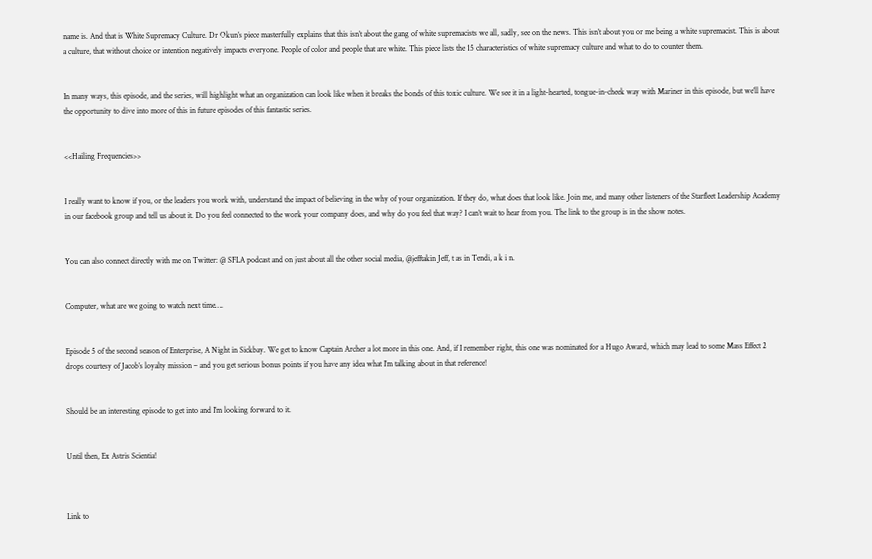name is. And that is White Supremacy Culture. Dr Okun’s piece masterfully explains that this isn’t about the gang of white supremacists we all, sadly, see on the news. This isn’t about you or me being a white supremacist. This is about a culture, that without choice or intention negatively impacts everyone. People of color and people that are white. This piece lists the 15 characteristics of white supremacy culture and what to do to counter them.


In many ways, this episode, and the series, will highlight what an organization can look like when it breaks the bonds of this toxic culture. We see it in a light-hearted, tongue-in-cheek way with Mariner in this episode, but we’ll have the opportunity to dive into more of this in future episodes of this fantastic series.


<<Hailing Frequencies>>


I really want to know if you, or the leaders you work with, understand the impact of believing in the why of your organization. If they do, what does that look like. Join me, and many other listeners of the Starfleet Leadership Academy in our facebook group and tell us about it. Do you feel connected to the work your company does, and why do you feel that way? I can’t wait to hear from you. The link to the group is in the show notes.


You can also connect directly with me on Twitter: @ SFLA podcast and on just about all the other social media, @jefftakin Jeff, t as in Tendi, a k i n.


Computer, what are we going to watch next time….


Episode 5 of the second season of Enterprise, A Night in Sickbay. We get to know Captain Archer a lot more in this one. And, if I remember right, this one was nominated for a Hugo Award, which may lead to some Mass Effect 2 drops courtesy of Jacob’s loyalty mission – and you get serious bonus points if you have any idea what I’m talking about in that reference!


Should be an interesting episode to get into and I’m looking forward to it.


Until then, Ex Astris Scientia!



Link to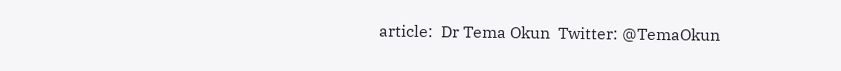article:  Dr Tema Okun  Twitter: @TemaOkun